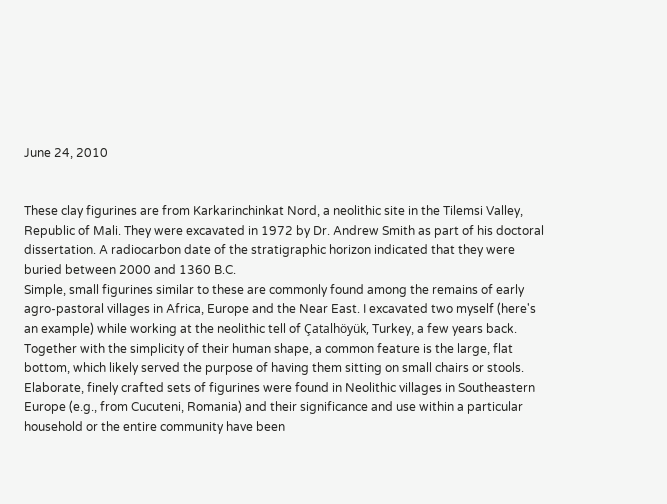June 24, 2010


These clay figurines are from Karkarinchinkat Nord, a neolithic site in the Tilemsi Valley, Republic of Mali. They were excavated in 1972 by Dr. Andrew Smith as part of his doctoral dissertation. A radiocarbon date of the stratigraphic horizon indicated that they were buried between 2000 and 1360 B.C.
Simple, small figurines similar to these are commonly found among the remains of early agro-pastoral villages in Africa, Europe and the Near East. I excavated two myself (here's an example) while working at the neolithic tell of Çatalhöyük, Turkey, a few years back. Together with the simplicity of their human shape, a common feature is the large, flat bottom, which likely served the purpose of having them sitting on small chairs or stools. Elaborate, finely crafted sets of figurines were found in Neolithic villages in Southeastern Europe (e.g., from Cucuteni, Romania) and their significance and use within a particular household or the entire community have been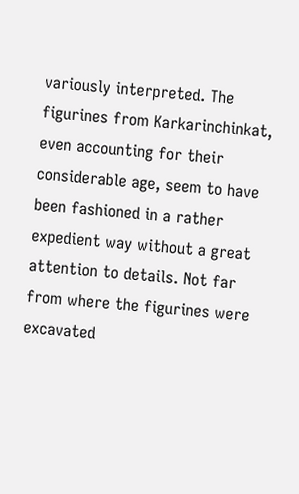variously interpreted. The figurines from Karkarinchinkat, even accounting for their considerable age, seem to have been fashioned in a rather expedient way without a great attention to details. Not far from where the figurines were excavated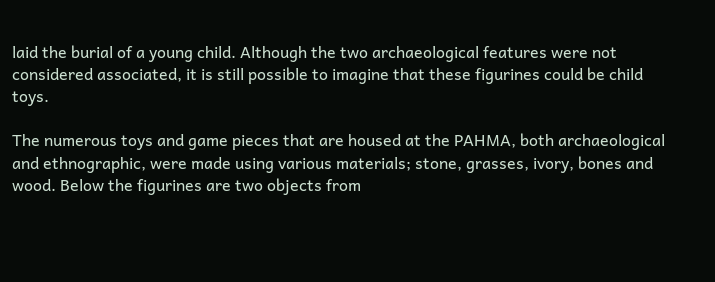laid the burial of a young child. Although the two archaeological features were not considered associated, it is still possible to imagine that these figurines could be child toys.

The numerous toys and game pieces that are housed at the PAHMA, both archaeological and ethnographic, were made using various materials; stone, grasses, ivory, bones and wood. Below the figurines are two objects from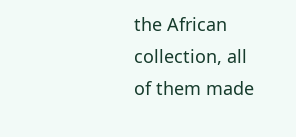the African collection, all of them made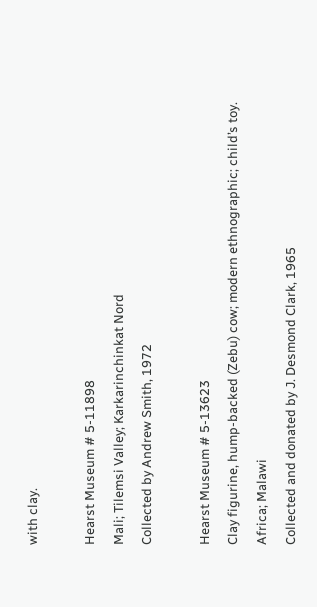with clay.

Hearst Museum # 5-11898
Mali; Tilemsi Valley; Karkarinchinkat Nord
Collected by Andrew Smith, 1972

Hearst Museum # 5-13623
Clay figurine, hump-backed (Zebu) cow; modern ethnographic; child’s toy.
Africa; Malawi
Collected and donated by J. Desmond Clark, 1965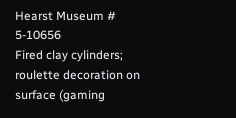Hearst Museum # 5-10656
Fired clay cylinders; roulette decoration on surface (gaming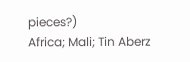pieces?)
Africa; Mali; Tin Aberz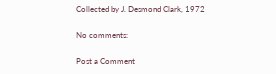Collected by J. Desmond Clark, 1972

No comments:

Post a Comment